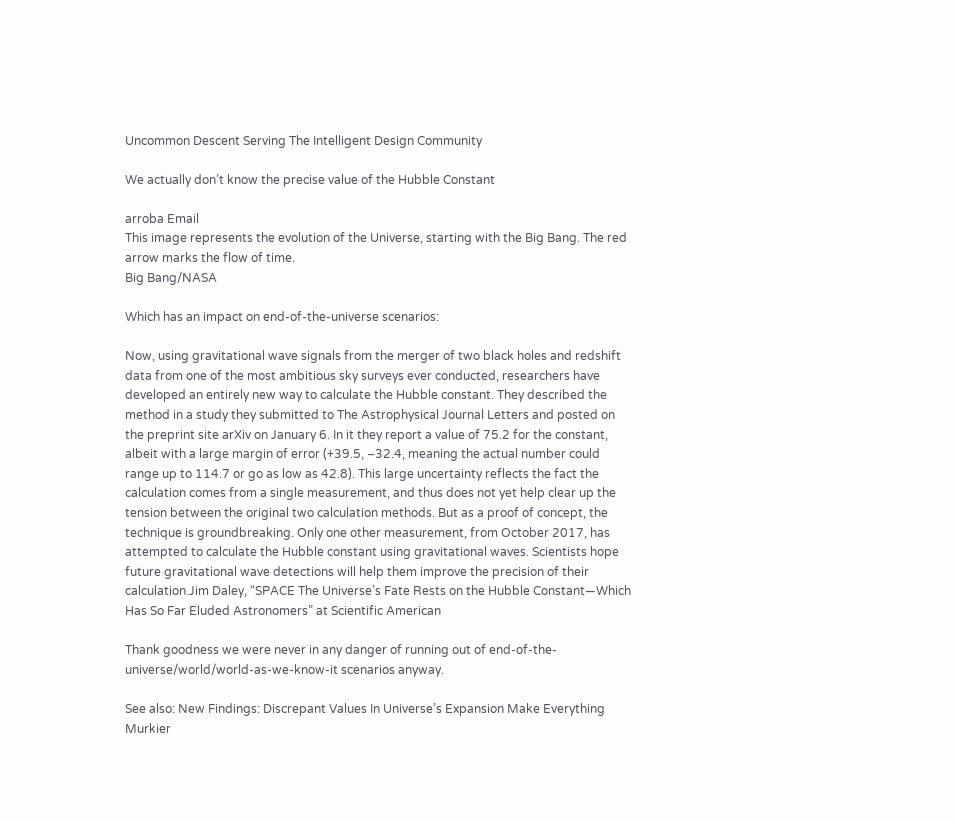Uncommon Descent Serving The Intelligent Design Community

We actually don’t know the precise value of the Hubble Constant

arroba Email
This image represents the evolution of the Universe, starting with the Big Bang. The red arrow marks the flow of time.
Big Bang/NASA

Which has an impact on end-of-the-universe scenarios:

Now, using gravitational wave signals from the merger of two black holes and redshift data from one of the most ambitious sky surveys ever conducted, researchers have developed an entirely new way to calculate the Hubble constant. They described the method in a study they submitted to The Astrophysical Journal Letters and posted on the preprint site arXiv on January 6. In it they report a value of 75.2 for the constant, albeit with a large margin of error (+39.5, –32.4, meaning the actual number could range up to 114.7 or go as low as 42.8). This large uncertainty reflects the fact the calculation comes from a single measurement, and thus does not yet help clear up the tension between the original two calculation methods. But as a proof of concept, the technique is groundbreaking. Only one other measurement, from October 2017, has attempted to calculate the Hubble constant using gravitational waves. Scientists hope future gravitational wave detections will help them improve the precision of their calculation.Jim Daley, “SPACE The Universe’s Fate Rests on the Hubble Constant—Which Has So Far Eluded Astronomers” at Scientific American

Thank goodness we were never in any danger of running out of end-of-the-universe/world/world-as-we-know-it scenarios anyway.

See also: New Findings: Discrepant Values In Universe’s Expansion Make Everything Murkier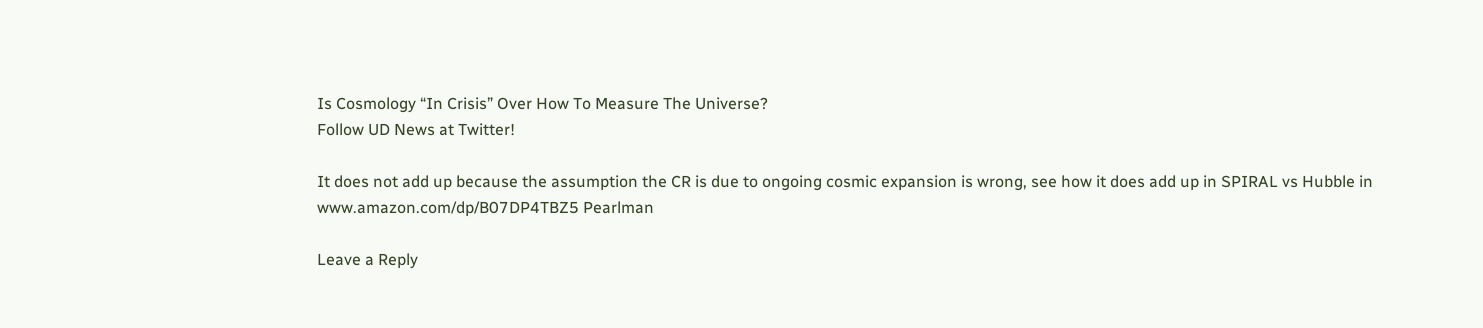Is Cosmology “In Crisis” Over How To Measure The Universe?
Follow UD News at Twitter!

It does not add up because the assumption the CR is due to ongoing cosmic expansion is wrong, see how it does add up in SPIRAL vs Hubble in www.amazon.com/dp/B07DP4TBZ5 Pearlman

Leave a Reply